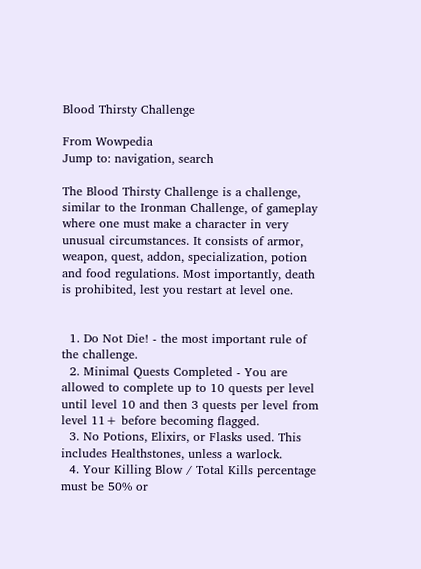Blood Thirsty Challenge

From Wowpedia
Jump to: navigation, search

The Blood Thirsty Challenge is a challenge, similar to the Ironman Challenge, of gameplay where one must make a character in very unusual circumstances. It consists of armor, weapon, quest, addon, specialization, potion and food regulations. Most importantly, death is prohibited, lest you restart at level one.


  1. Do Not Die! - the most important rule of the challenge.
  2. Minimal Quests Completed - You are allowed to complete up to 10 quests per level until level 10 and then 3 quests per level from level 11+ before becoming flagged.
  3. No Potions, Elixirs, or Flasks used. This includes Healthstones, unless a warlock.
  4. Your Killing Blow / Total Kills percentage must be 50% or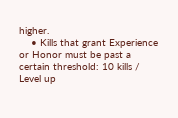higher.
    • Kills that grant Experience or Honor must be past a certain threshold: 10 kills / Level up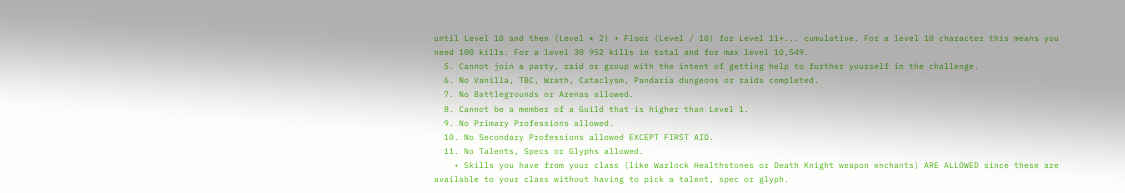until Level 10 and then (Level * 2) + Floor (Level / 10) for Level 11+... cumulative. For a level 10 character this means you need 100 kills. For a level 30 952 kills in total and for max level 10,549.
  5. Cannot join a party, raid or group with the intent of getting help to further yourself in the challenge.
  6. No Vanilla, TBC, Wrath, Cataclysm, Pandaria dungeons or raids completed.
  7. No Battlegrounds or Arenas allowed.
  8. Cannot be a member of a Guild that is higher than Level 1.
  9. No Primary Professions allowed.
  10. No Secondary Professions allowed EXCEPT FIRST AID.
  11. No Talents, Specs or Glyphs allowed.
    • Skills you have from your class (like Warlock Healthstones or Death Knight weapon enchants) ARE ALLOWED since these are available to your class without having to pick a talent, spec or glyph.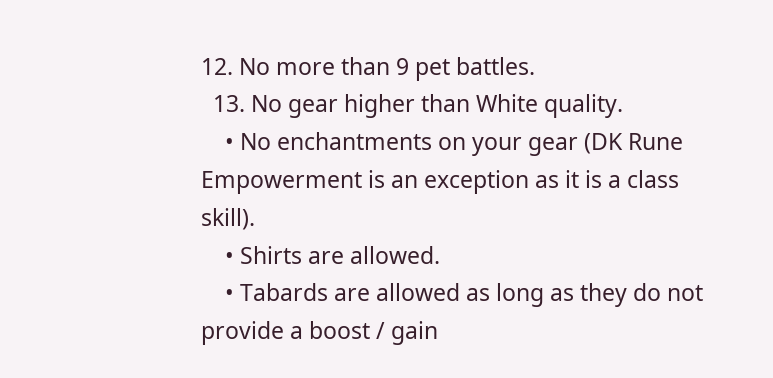12. No more than 9 pet battles.
  13. No gear higher than White quality.
    • No enchantments on your gear (DK Rune Empowerment is an exception as it is a class skill).
    • Shirts are allowed.
    • Tabards are allowed as long as they do not provide a boost / gain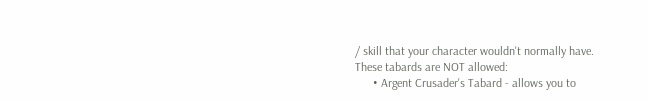/ skill that your character wouldn't normally have. These tabards are NOT allowed:
      • Argent Crusader's Tabard - allows you to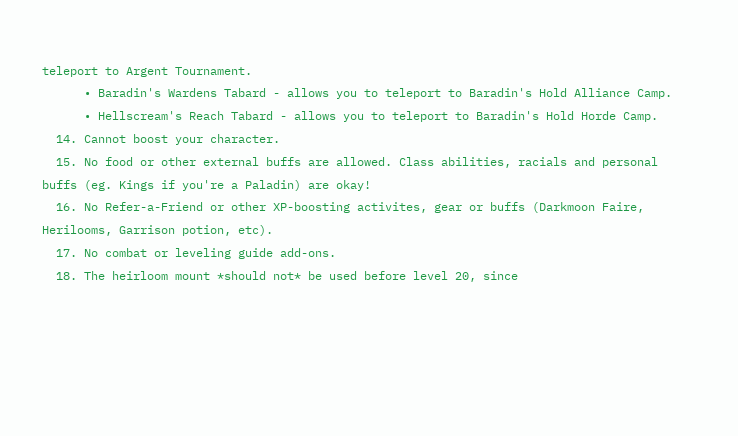teleport to Argent Tournament.
      • Baradin's Wardens Tabard - allows you to teleport to Baradin's Hold Alliance Camp.
      • Hellscream's Reach Tabard - allows you to teleport to Baradin's Hold Horde Camp.
  14. Cannot boost your character.
  15. No food or other external buffs are allowed. Class abilities, racials and personal buffs (eg. Kings if you're a Paladin) are okay!
  16. No Refer-a-Friend or other XP-boosting activites, gear or buffs (Darkmoon Faire, Herilooms, Garrison potion, etc).
  17. No combat or leveling guide add-ons.
  18. The heirloom mount *should not* be used before level 20, since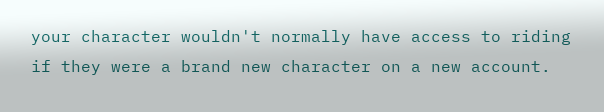your character wouldn't normally have access to riding if they were a brand new character on a new account.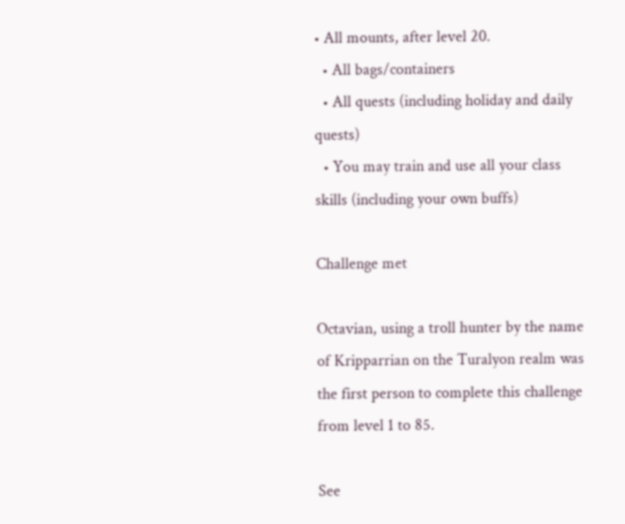• All mounts, after level 20.
  • All bags/containers
  • All quests (including holiday and daily quests)
  • You may train and use all your class skills (including your own buffs)

Challenge met

Octavian, using a troll hunter by the name of Kripparrian on the Turalyon realm was the first person to complete this challenge from level 1 to 85.

See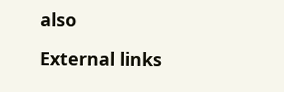also

External links